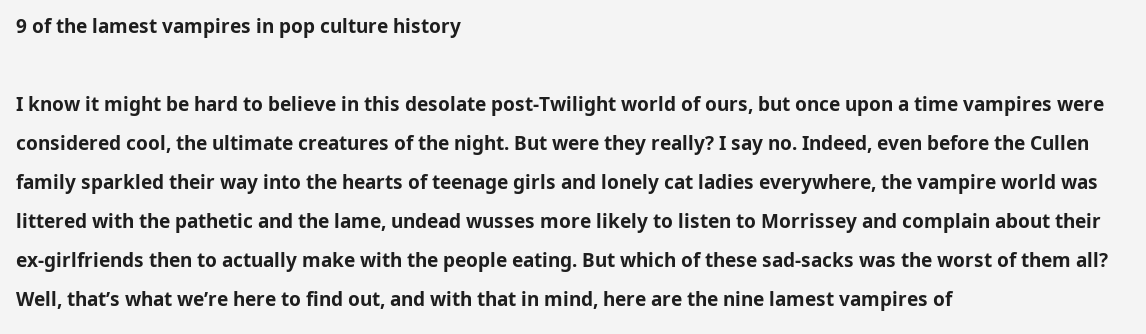9 of the lamest vampires in pop culture history

I know it might be hard to believe in this desolate post-Twilight world of ours, but once upon a time vampires were considered cool, the ultimate creatures of the night. But were they really? I say no. Indeed, even before the Cullen family sparkled their way into the hearts of teenage girls and lonely cat ladies everywhere, the vampire world was littered with the pathetic and the lame, undead wusses more likely to listen to Morrissey and complain about their ex-girlfriends then to actually make with the people eating. But which of these sad-sacks was the worst of them all? Well, that’s what we’re here to find out, and with that in mind, here are the nine lamest vampires of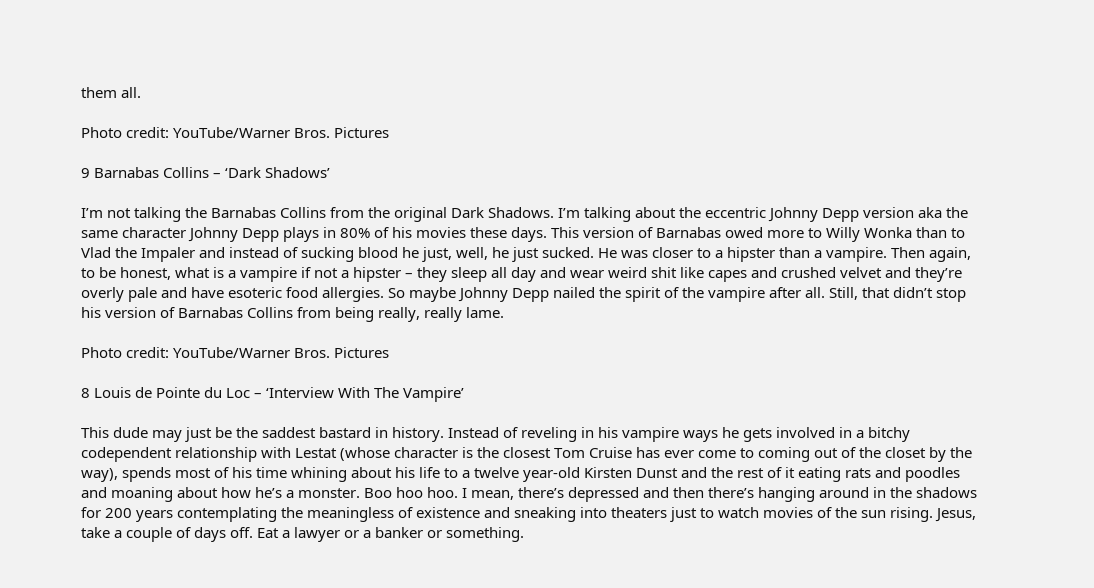them all.

Photo credit: YouTube/Warner Bros. Pictures

9 Barnabas Collins – ‘Dark Shadows’

I’m not talking the Barnabas Collins from the original Dark Shadows. I’m talking about the eccentric Johnny Depp version aka the same character Johnny Depp plays in 80% of his movies these days. This version of Barnabas owed more to Willy Wonka than to Vlad the Impaler and instead of sucking blood he just, well, he just sucked. He was closer to a hipster than a vampire. Then again, to be honest, what is a vampire if not a hipster – they sleep all day and wear weird shit like capes and crushed velvet and they’re overly pale and have esoteric food allergies. So maybe Johnny Depp nailed the spirit of the vampire after all. Still, that didn’t stop his version of Barnabas Collins from being really, really lame.

Photo credit: YouTube/Warner Bros. Pictures

8 Louis de Pointe du Loc – ‘Interview With The Vampire’

This dude may just be the saddest bastard in history. Instead of reveling in his vampire ways he gets involved in a bitchy codependent relationship with Lestat (whose character is the closest Tom Cruise has ever come to coming out of the closet by the way), spends most of his time whining about his life to a twelve year-old Kirsten Dunst and the rest of it eating rats and poodles and moaning about how he’s a monster. Boo hoo hoo. I mean, there’s depressed and then there’s hanging around in the shadows for 200 years contemplating the meaningless of existence and sneaking into theaters just to watch movies of the sun rising. Jesus, take a couple of days off. Eat a lawyer or a banker or something.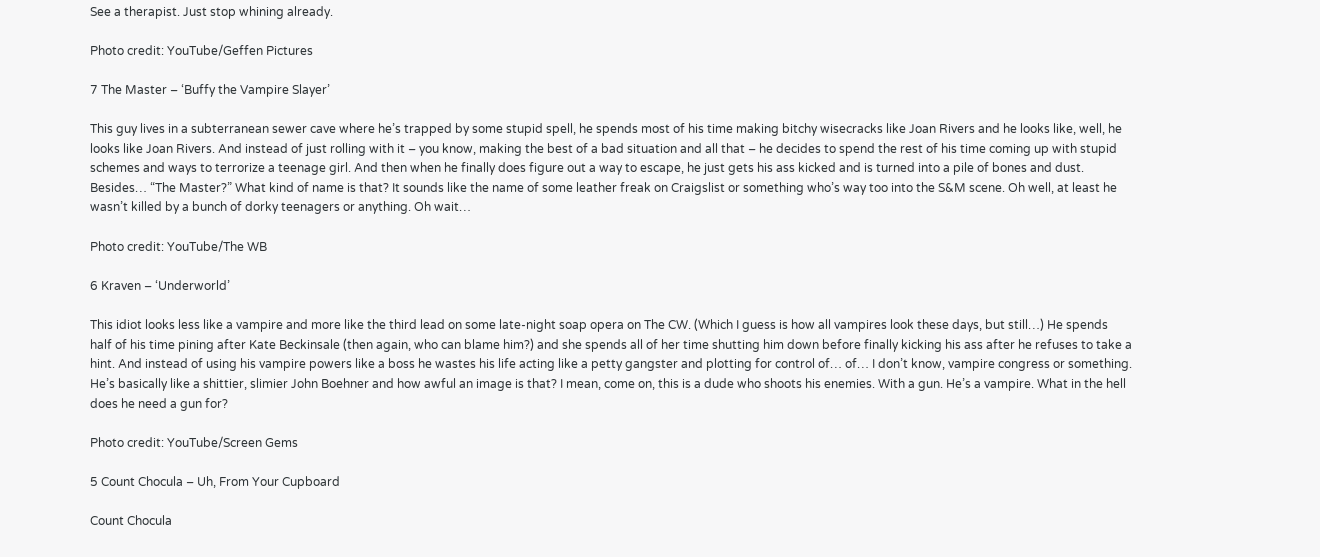See a therapist. Just stop whining already.

Photo credit: YouTube/Geffen Pictures

7 The Master – ‘Buffy the Vampire Slayer’

This guy lives in a subterranean sewer cave where he’s trapped by some stupid spell, he spends most of his time making bitchy wisecracks like Joan Rivers and he looks like, well, he looks like Joan Rivers. And instead of just rolling with it – you know, making the best of a bad situation and all that – he decides to spend the rest of his time coming up with stupid schemes and ways to terrorize a teenage girl. And then when he finally does figure out a way to escape, he just gets his ass kicked and is turned into a pile of bones and dust. Besides… “The Master?” What kind of name is that? It sounds like the name of some leather freak on Craigslist or something who’s way too into the S&M scene. Oh well, at least he wasn’t killed by a bunch of dorky teenagers or anything. Oh wait…

Photo credit: YouTube/The WB

6 Kraven – ‘Underworld’

This idiot looks less like a vampire and more like the third lead on some late-night soap opera on The CW. (Which I guess is how all vampires look these days, but still…) He spends half of his time pining after Kate Beckinsale (then again, who can blame him?) and she spends all of her time shutting him down before finally kicking his ass after he refuses to take a hint. And instead of using his vampire powers like a boss he wastes his life acting like a petty gangster and plotting for control of… of… I don’t know, vampire congress or something. He’s basically like a shittier, slimier John Boehner and how awful an image is that? I mean, come on, this is a dude who shoots his enemies. With a gun. He’s a vampire. What in the hell does he need a gun for?

Photo credit: YouTube/Screen Gems

5 Count Chocula – Uh, From Your Cupboard

Count Chocula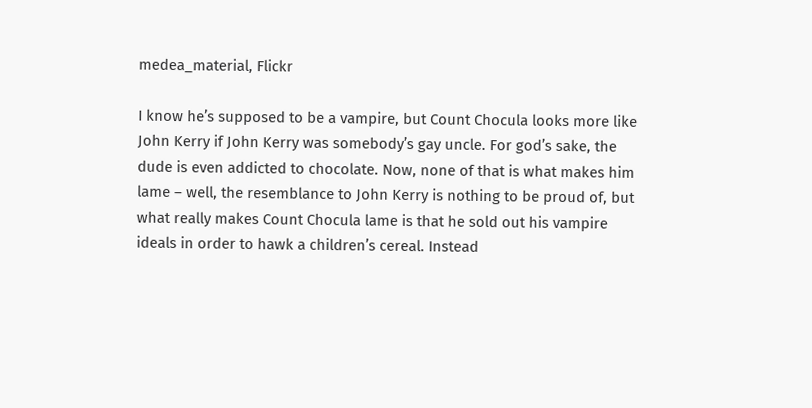medea_material, Flickr

I know he’s supposed to be a vampire, but Count Chocula looks more like John Kerry if John Kerry was somebody’s gay uncle. For god’s sake, the dude is even addicted to chocolate. Now, none of that is what makes him lame – well, the resemblance to John Kerry is nothing to be proud of, but what really makes Count Chocula lame is that he sold out his vampire ideals in order to hawk a children’s cereal. Instead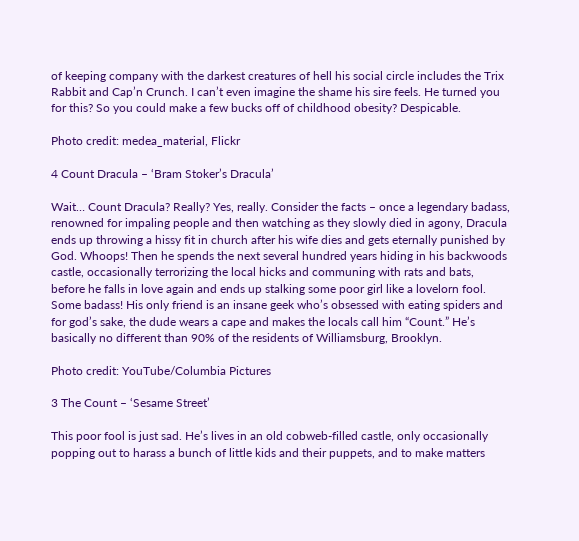of keeping company with the darkest creatures of hell his social circle includes the Trix Rabbit and Cap’n Crunch. I can’t even imagine the shame his sire feels. He turned you for this? So you could make a few bucks off of childhood obesity? Despicable.

Photo credit: medea_material, Flickr

4 Count Dracula – ‘Bram Stoker’s Dracula’

Wait… Count Dracula? Really? Yes, really. Consider the facts – once a legendary badass, renowned for impaling people and then watching as they slowly died in agony, Dracula ends up throwing a hissy fit in church after his wife dies and gets eternally punished by God. Whoops! Then he spends the next several hundred years hiding in his backwoods castle, occasionally terrorizing the local hicks and communing with rats and bats, before he falls in love again and ends up stalking some poor girl like a lovelorn fool. Some badass! His only friend is an insane geek who’s obsessed with eating spiders and for god’s sake, the dude wears a cape and makes the locals call him “Count.” He’s basically no different than 90% of the residents of Williamsburg, Brooklyn.

Photo credit: YouTube/Columbia Pictures

3 The Count – ‘Sesame Street’

This poor fool is just sad. He’s lives in an old cobweb-filled castle, only occasionally popping out to harass a bunch of little kids and their puppets, and to make matters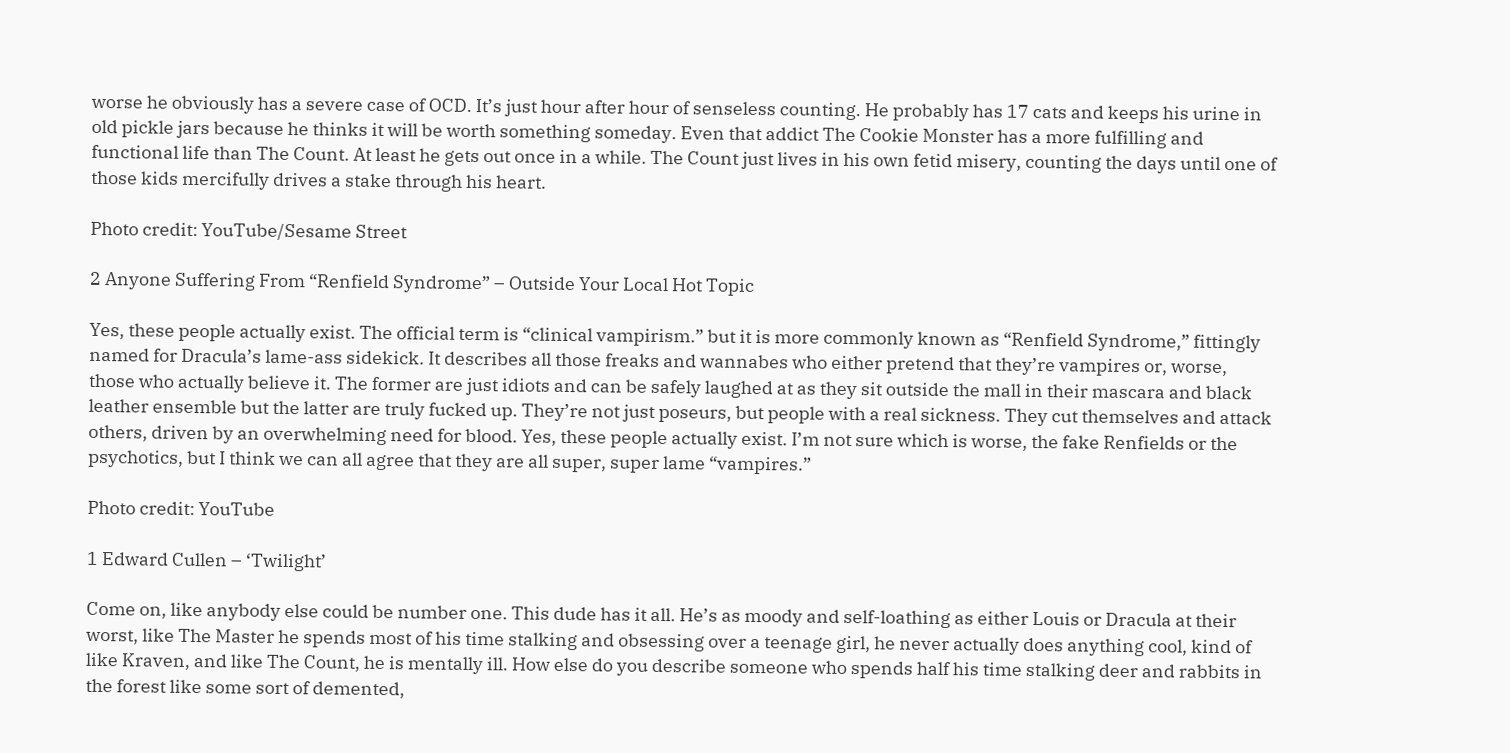worse he obviously has a severe case of OCD. It’s just hour after hour of senseless counting. He probably has 17 cats and keeps his urine in old pickle jars because he thinks it will be worth something someday. Even that addict The Cookie Monster has a more fulfilling and functional life than The Count. At least he gets out once in a while. The Count just lives in his own fetid misery, counting the days until one of those kids mercifully drives a stake through his heart.

Photo credit: YouTube/Sesame Street

2 Anyone Suffering From “Renfield Syndrome” – Outside Your Local Hot Topic

Yes, these people actually exist. The official term is “clinical vampirism.” but it is more commonly known as “Renfield Syndrome,” fittingly named for Dracula’s lame-ass sidekick. It describes all those freaks and wannabes who either pretend that they’re vampires or, worse, those who actually believe it. The former are just idiots and can be safely laughed at as they sit outside the mall in their mascara and black leather ensemble but the latter are truly fucked up. They’re not just poseurs, but people with a real sickness. They cut themselves and attack others, driven by an overwhelming need for blood. Yes, these people actually exist. I’m not sure which is worse, the fake Renfields or the psychotics, but I think we can all agree that they are all super, super lame “vampires.”

Photo credit: YouTube

1 Edward Cullen – ‘Twilight’

Come on, like anybody else could be number one. This dude has it all. He’s as moody and self-loathing as either Louis or Dracula at their worst, like The Master he spends most of his time stalking and obsessing over a teenage girl, he never actually does anything cool, kind of like Kraven, and like The Count, he is mentally ill. How else do you describe someone who spends half his time stalking deer and rabbits in the forest like some sort of demented,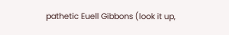pathetic Euell Gibbons (look it up,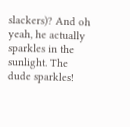slackers)? And oh yeah, he actually sparkles in the sunlight. The dude sparkles!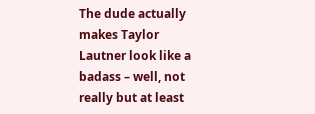The dude actually makes Taylor Lautner look like a badass – well, not really but at least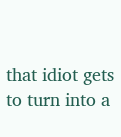that idiot gets to turn into a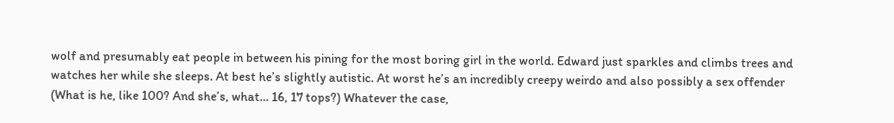wolf and presumably eat people in between his pining for the most boring girl in the world. Edward just sparkles and climbs trees and watches her while she sleeps. At best he’s slightly autistic. At worst he’s an incredibly creepy weirdo and also possibly a sex offender (What is he, like 100? And she’s, what… 16, 17 tops?) Whatever the case,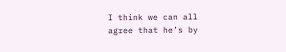I think we can all agree that he’s by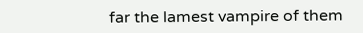far the lamest vampire of them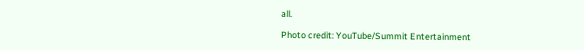all.

Photo credit: YouTube/Summit Entertainment